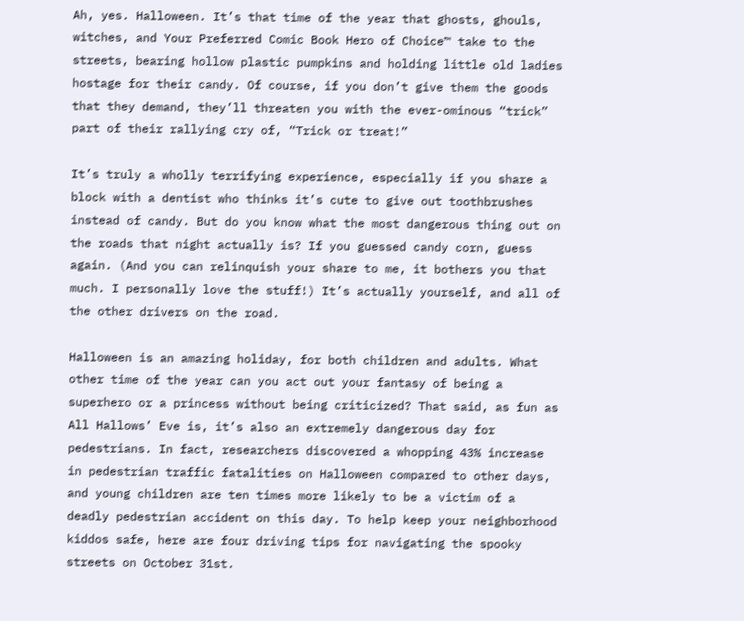Ah, yes. Halloween. It’s that time of the year that ghosts, ghouls, witches, and Your Preferred Comic Book Hero of Choice™ take to the streets, bearing hollow plastic pumpkins and holding little old ladies hostage for their candy. Of course, if you don’t give them the goods that they demand, they’ll threaten you with the ever-ominous “trick” part of their rallying cry of, “Trick or treat!”

It’s truly a wholly terrifying experience, especially if you share a block with a dentist who thinks it’s cute to give out toothbrushes instead of candy. But do you know what the most dangerous thing out on the roads that night actually is? If you guessed candy corn, guess again. (And you can relinquish your share to me, it bothers you that much. I personally love the stuff!) It’s actually yourself, and all of the other drivers on the road.

Halloween is an amazing holiday, for both children and adults. What other time of the year can you act out your fantasy of being a superhero or a princess without being criticized? That said, as fun as All Hallows’ Eve is, it’s also an extremely dangerous day for pedestrians. In fact, researchers discovered a whopping 43% increase in pedestrian traffic fatalities on Halloween compared to other days, and young children are ten times more likely to be a victim of a deadly pedestrian accident on this day. To help keep your neighborhood kiddos safe, here are four driving tips for navigating the spooky streets on October 31st.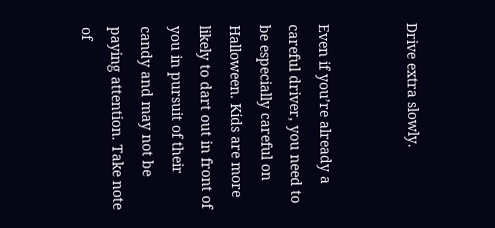Drive extra slowly.


Even if you’re already a careful driver, you need to be especially careful on Halloween. Kids are more likely to dart out in front of you in pursuit of their candy and may not be paying attention. Take note of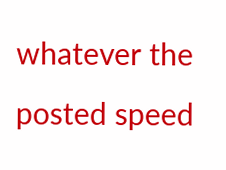whatever the posted speed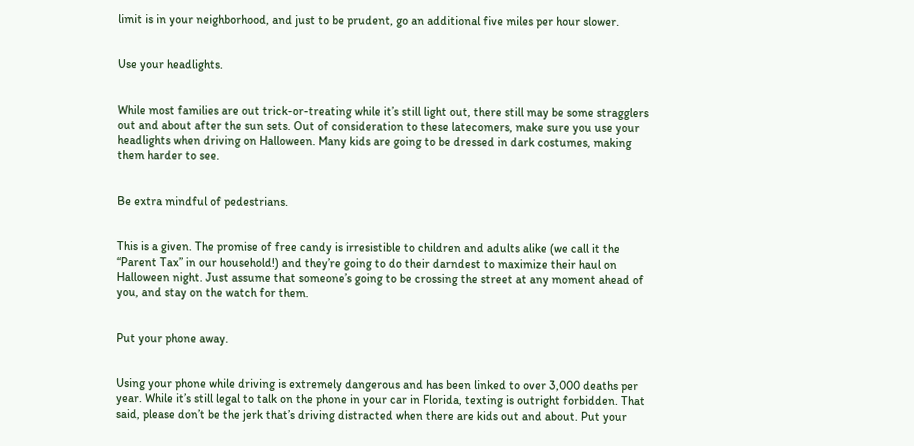limit is in your neighborhood, and just to be prudent, go an additional five miles per hour slower.


Use your headlights.


While most families are out trick-or-treating while it’s still light out, there still may be some stragglers out and about after the sun sets. Out of consideration to these latecomers, make sure you use your headlights when driving on Halloween. Many kids are going to be dressed in dark costumes, making them harder to see.


Be extra mindful of pedestrians.


This is a given. The promise of free candy is irresistible to children and adults alike (we call it the “Parent Tax” in our household!) and they’re going to do their darndest to maximize their haul on Halloween night. Just assume that someone’s going to be crossing the street at any moment ahead of you, and stay on the watch for them.


Put your phone away.


Using your phone while driving is extremely dangerous and has been linked to over 3,000 deaths per year. While it’s still legal to talk on the phone in your car in Florida, texting is outright forbidden. That said, please don’t be the jerk that’s driving distracted when there are kids out and about. Put your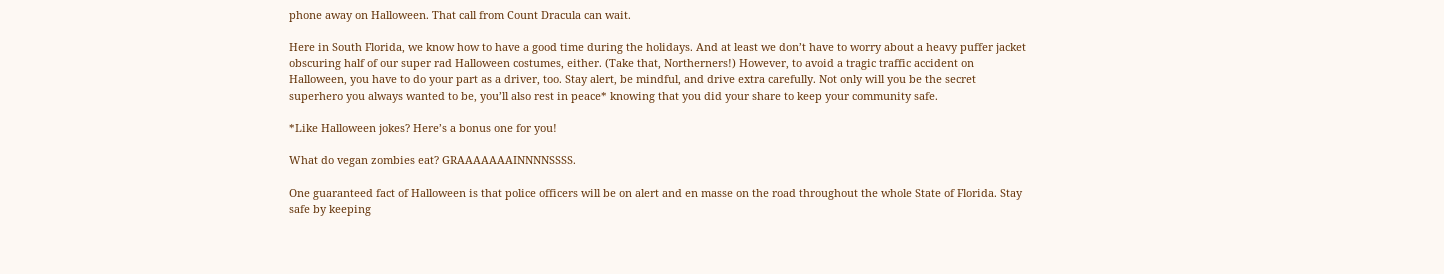phone away on Halloween. That call from Count Dracula can wait.

Here in South Florida, we know how to have a good time during the holidays. And at least we don’t have to worry about a heavy puffer jacket obscuring half of our super rad Halloween costumes, either. (Take that, Northerners!) However, to avoid a tragic traffic accident on Halloween, you have to do your part as a driver, too. Stay alert, be mindful, and drive extra carefully. Not only will you be the secret superhero you always wanted to be, you’ll also rest in peace* knowing that you did your share to keep your community safe.

*Like Halloween jokes? Here’s a bonus one for you!

What do vegan zombies eat? GRAAAAAAAINNNNSSSS.

One guaranteed fact of Halloween is that police officers will be on alert and en masse on the road throughout the whole State of Florida. Stay safe by keeping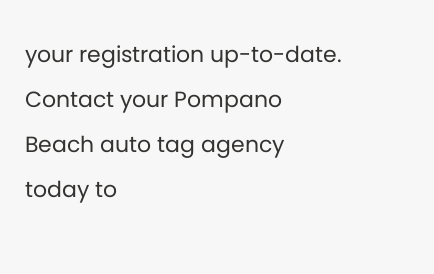your registration up-to-date. Contact your Pompano Beach auto tag agency today to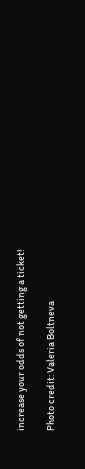increase your odds of not getting a ticket!

Photo credit: Valeria Boltneva